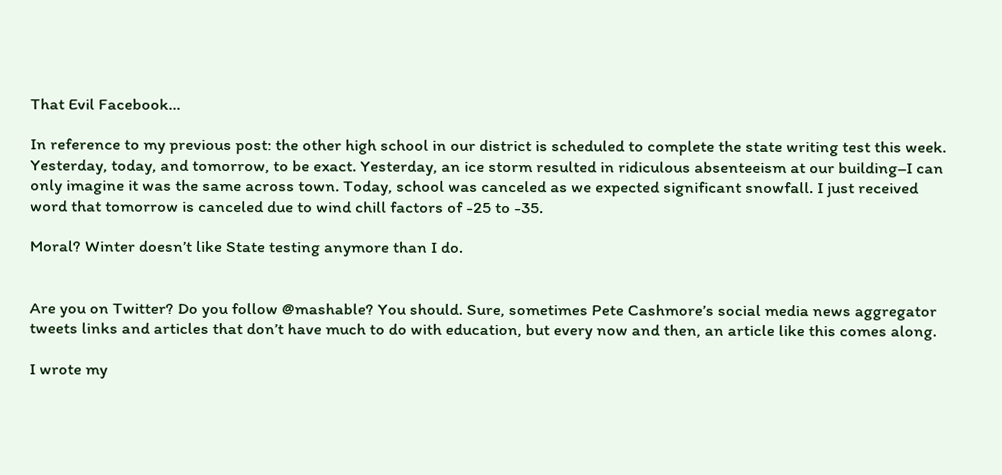That Evil Facebook…

In reference to my previous post: the other high school in our district is scheduled to complete the state writing test this week. Yesterday, today, and tomorrow, to be exact. Yesterday, an ice storm resulted in ridiculous absenteeism at our building–I can only imagine it was the same across town. Today, school was canceled as we expected significant snowfall. I just received word that tomorrow is canceled due to wind chill factors of -25 to -35.

Moral? Winter doesn’t like State testing anymore than I do.


Are you on Twitter? Do you follow @mashable? You should. Sure, sometimes Pete Cashmore’s social media news aggregator tweets links and articles that don’t have much to do with education, but every now and then, an article like this comes along.

I wrote my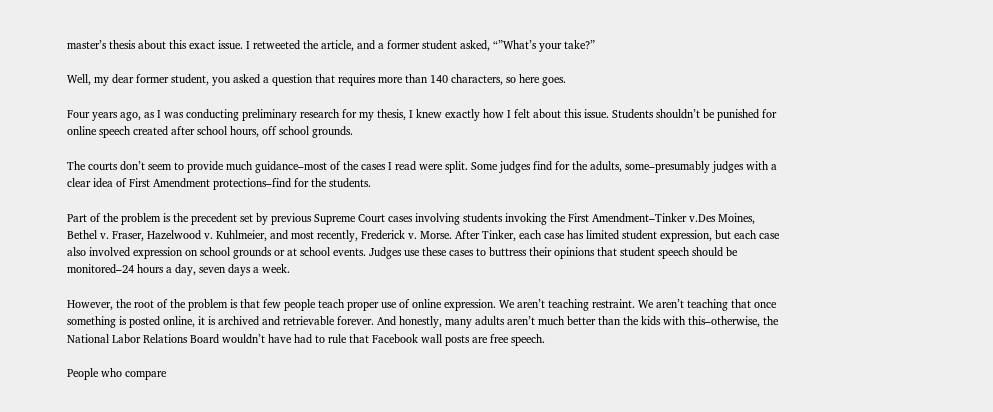master’s thesis about this exact issue. I retweeted the article, and a former student asked, “”What’s your take?”

Well, my dear former student, you asked a question that requires more than 140 characters, so here goes.

Four years ago, as I was conducting preliminary research for my thesis, I knew exactly how I felt about this issue. Students shouldn’t be punished for online speech created after school hours, off school grounds.

The courts don’t seem to provide much guidance–most of the cases I read were split. Some judges find for the adults, some–presumably judges with a clear idea of First Amendment protections–find for the students.

Part of the problem is the precedent set by previous Supreme Court cases involving students invoking the First Amendment–Tinker v.Des Moines, Bethel v. Fraser, Hazelwood v. Kuhlmeier, and most recently, Frederick v. Morse. After Tinker, each case has limited student expression, but each case also involved expression on school grounds or at school events. Judges use these cases to buttress their opinions that student speech should be monitored–24 hours a day, seven days a week.

However, the root of the problem is that few people teach proper use of online expression. We aren’t teaching restraint. We aren’t teaching that once something is posted online, it is archived and retrievable forever. And honestly, many adults aren’t much better than the kids with this–otherwise, the National Labor Relations Board wouldn’t have had to rule that Facebook wall posts are free speech.

People who compare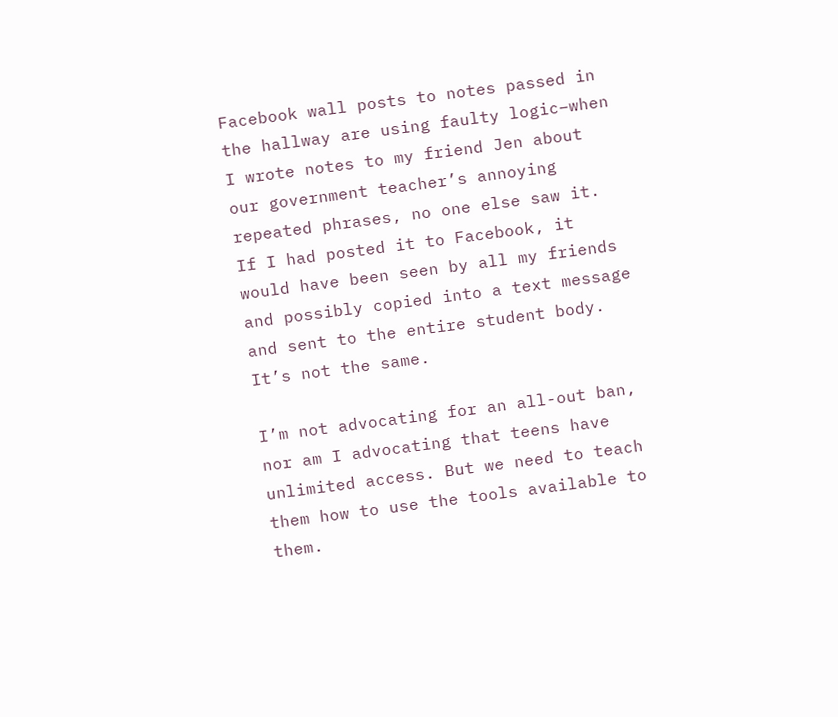Facebook wall posts to notes passed in the hallway are using faulty logic–when I wrote notes to my friend Jen about our government teacher’s annoying repeated phrases, no one else saw it. If I had posted it to Facebook, it would have been seen by all my friends and possibly copied into a text message and sent to the entire student body. It’s not the same.

I’m not advocating for an all-out ban, nor am I advocating that teens have unlimited access. But we need to teach them how to use the tools available to them.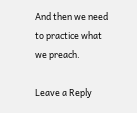And then we need to practice what we preach.

Leave a Reply